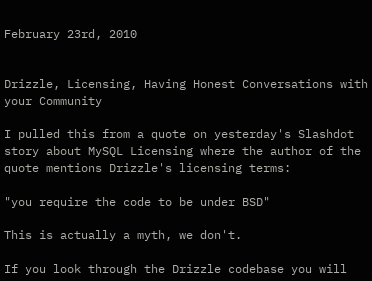February 23rd, 2010


Drizzle, Licensing, Having Honest Conversations with your Community

I pulled this from a quote on yesterday's Slashdot story about MySQL Licensing where the author of the quote mentions Drizzle's licensing terms:

"you require the code to be under BSD"

This is actually a myth, we don't.

If you look through the Drizzle codebase you will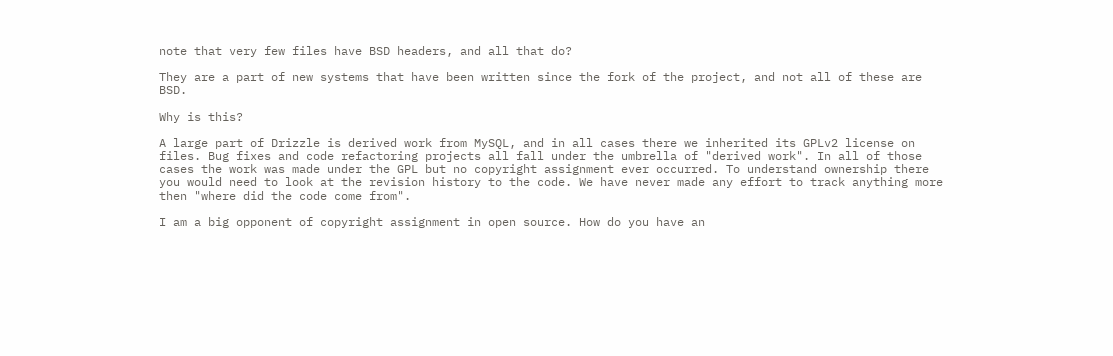note that very few files have BSD headers, and all that do?

They are a part of new systems that have been written since the fork of the project, and not all of these are BSD.

Why is this?

A large part of Drizzle is derived work from MySQL, and in all cases there we inherited its GPLv2 license on files. Bug fixes and code refactoring projects all fall under the umbrella of "derived work". In all of those cases the work was made under the GPL but no copyright assignment ever occurred. To understand ownership there you would need to look at the revision history to the code. We have never made any effort to track anything more then "where did the code come from".

I am a big opponent of copyright assignment in open source. How do you have an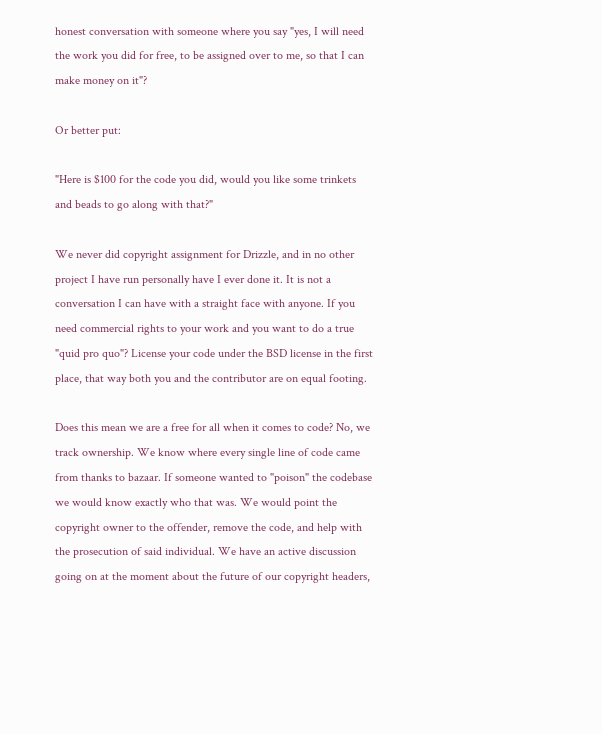honest conversation with someone where you say "yes, I will need the work you did for free, to be assigned over to me, so that I can make money on it"?

Or better put:

"Here is $100 for the code you did, would you like some trinkets and beads to go along with that?"

We never did copyright assignment for Drizzle, and in no other project I have run personally have I ever done it. It is not a conversation I can have with a straight face with anyone. If you need commercial rights to your work and you want to do a true "quid pro quo"? License your code under the BSD license in the first place, that way both you and the contributor are on equal footing.

Does this mean we are a free for all when it comes to code? No, we track ownership. We know where every single line of code came from thanks to bazaar. If someone wanted to "poison" the codebase we would know exactly who that was. We would point the copyright owner to the offender, remove the code, and help with the prosecution of said individual. We have an active discussion going on at the moment about the future of our copyright headers,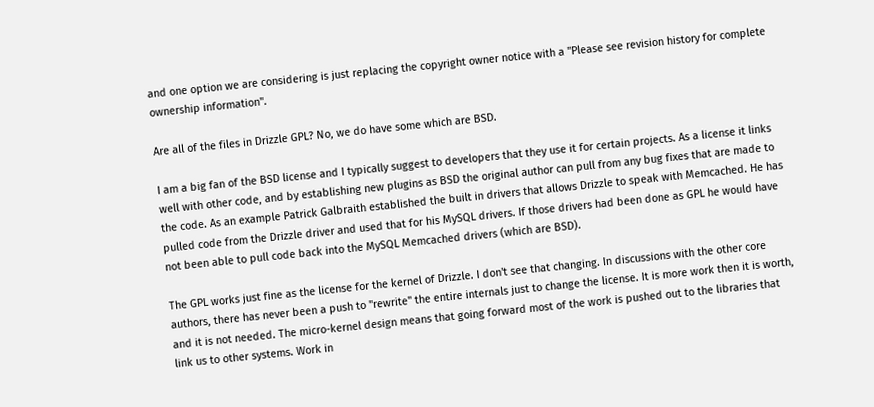and one option we are considering is just replacing the copyright owner notice with a "Please see revision history for complete ownership information".

Are all of the files in Drizzle GPL? No, we do have some which are BSD.

I am a big fan of the BSD license and I typically suggest to developers that they use it for certain projects. As a license it links well with other code, and by establishing new plugins as BSD the original author can pull from any bug fixes that are made to the code. As an example Patrick Galbraith established the built in drivers that allows Drizzle to speak with Memcached. He has pulled code from the Drizzle driver and used that for his MySQL drivers. If those drivers had been done as GPL he would have not been able to pull code back into the MySQL Memcached drivers (which are BSD).

The GPL works just fine as the license for the kernel of Drizzle. I don't see that changing. In discussions with the other core authors, there has never been a push to "rewrite" the entire internals just to change the license. It is more work then it is worth, and it is not needed. The micro-kernel design means that going forward most of the work is pushed out to the libraries that link us to other systems. Work in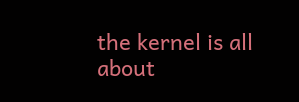the kernel is all about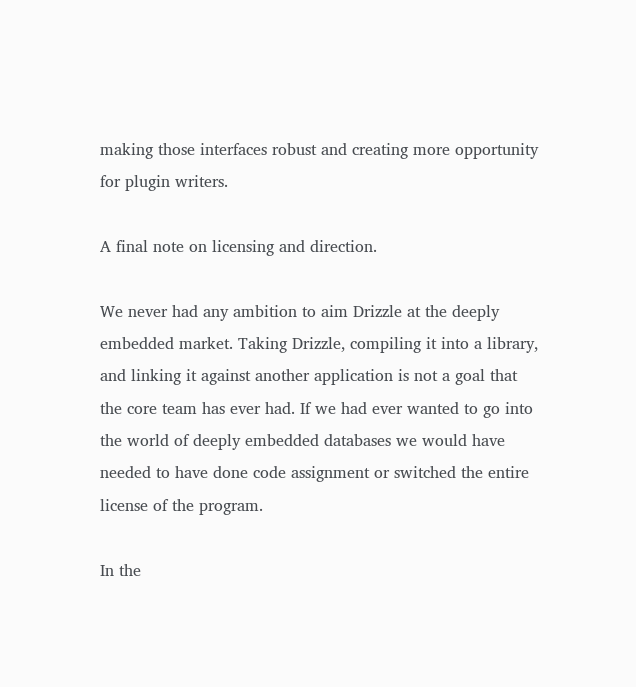making those interfaces robust and creating more opportunity for plugin writers.

A final note on licensing and direction.

We never had any ambition to aim Drizzle at the deeply embedded market. Taking Drizzle, compiling it into a library, and linking it against another application is not a goal that the core team has ever had. If we had ever wanted to go into the world of deeply embedded databases we would have needed to have done code assignment or switched the entire license of the program.

In the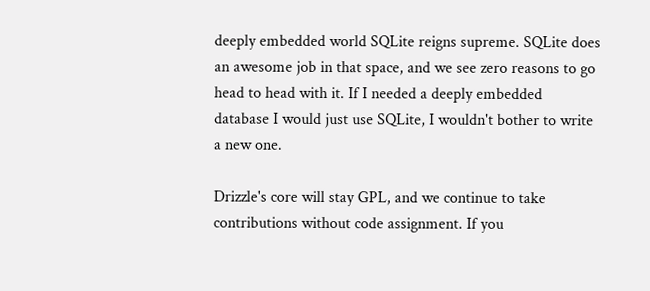deeply embedded world SQLite reigns supreme. SQLite does an awesome job in that space, and we see zero reasons to go head to head with it. If I needed a deeply embedded database I would just use SQLite, I wouldn't bother to write a new one.

Drizzle's core will stay GPL, and we continue to take contributions without code assignment. If you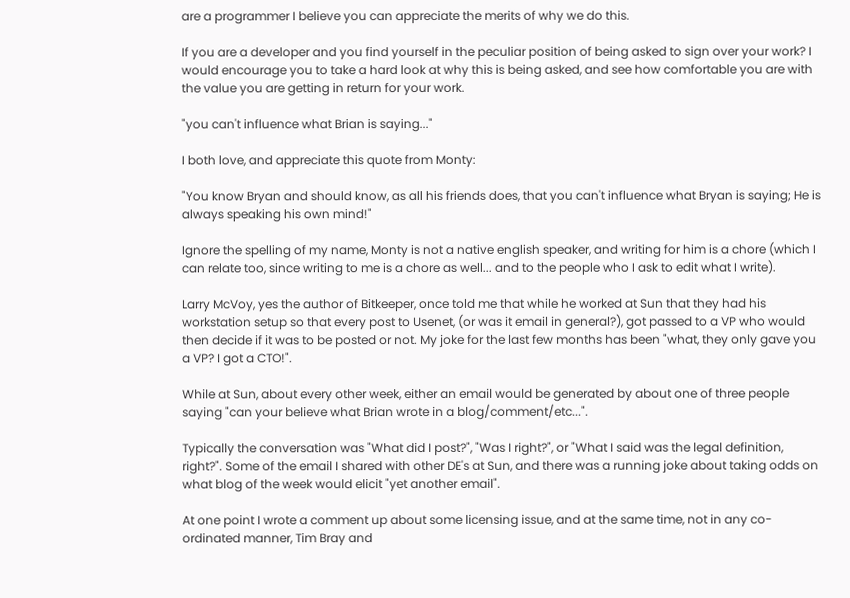are a programmer I believe you can appreciate the merits of why we do this.

If you are a developer and you find yourself in the peculiar position of being asked to sign over your work? I would encourage you to take a hard look at why this is being asked, and see how comfortable you are with the value you are getting in return for your work.

"you can't influence what Brian is saying..."

I both love, and appreciate this quote from Monty:

"You know Bryan and should know, as all his friends does, that you can't influence what Bryan is saying; He is always speaking his own mind!"

Ignore the spelling of my name, Monty is not a native english speaker, and writing for him is a chore (which I can relate too, since writing to me is a chore as well... and to the people who I ask to edit what I write).

Larry McVoy, yes the author of Bitkeeper, once told me that while he worked at Sun that they had his workstation setup so that every post to Usenet, (or was it email in general?), got passed to a VP who would then decide if it was to be posted or not. My joke for the last few months has been "what, they only gave you a VP? I got a CTO!".

While at Sun, about every other week, either an email would be generated by about one of three people saying "can your believe what Brian wrote in a blog/comment/etc...".

Typically the conversation was "What did I post?", "Was I right?", or "What I said was the legal definition, right?". Some of the email I shared with other DE's at Sun, and there was a running joke about taking odds on what blog of the week would elicit "yet another email".

At one point I wrote a comment up about some licensing issue, and at the same time, not in any co-ordinated manner, Tim Bray and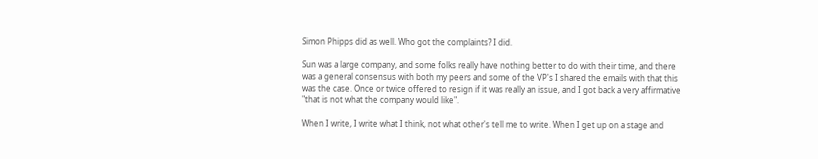Simon Phipps did as well. Who got the complaints? I did.

Sun was a large company, and some folks really have nothing better to do with their time, and there was a general consensus with both my peers and some of the VP's I shared the emails with that this was the case. Once or twice offered to resign if it was really an issue, and I got back a very affirmative "that is not what the company would like".

When I write, I write what I think, not what other's tell me to write. When I get up on a stage and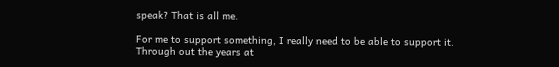speak? That is all me.

For me to support something, I really need to be able to support it. Through out the years at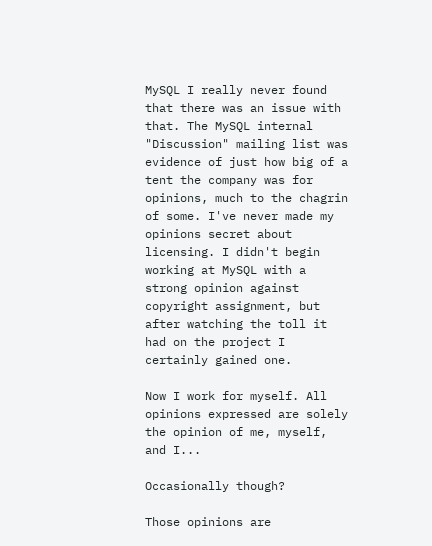MySQL I really never found that there was an issue with that. The MySQL internal "Discussion" mailing list was evidence of just how big of a tent the company was for opinions, much to the chagrin of some. I've never made my opinions secret about licensing. I didn't begin working at MySQL with a strong opinion against copyright assignment, but after watching the toll it had on the project I certainly gained one.

Now I work for myself. All opinions expressed are solely the opinion of me, myself, and I...

Occasionally though?

Those opinions are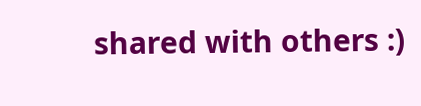shared with others :)